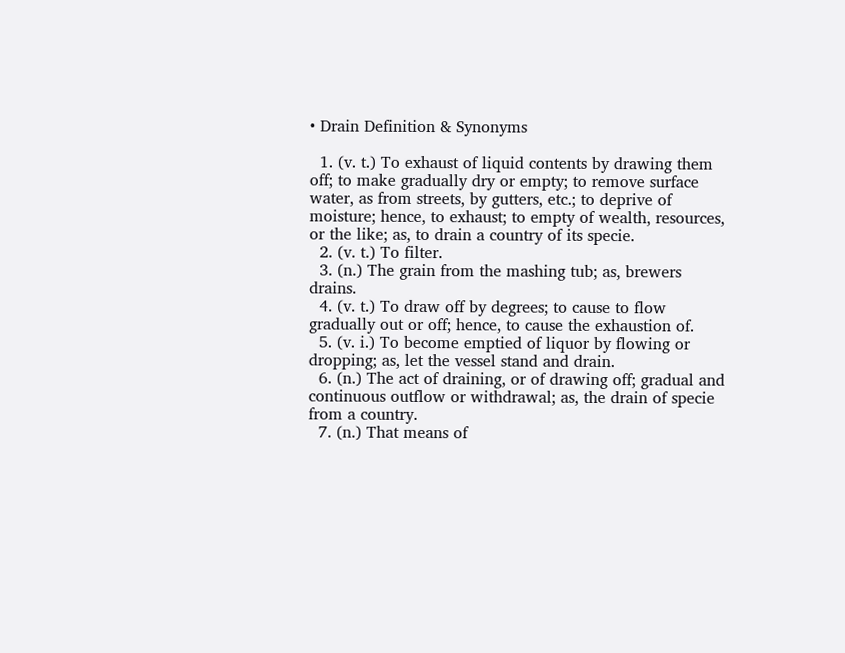• Drain Definition & Synonyms

  1. (v. t.) To exhaust of liquid contents by drawing them off; to make gradually dry or empty; to remove surface water, as from streets, by gutters, etc.; to deprive of moisture; hence, to exhaust; to empty of wealth, resources, or the like; as, to drain a country of its specie.
  2. (v. t.) To filter.
  3. (n.) The grain from the mashing tub; as, brewers drains.
  4. (v. t.) To draw off by degrees; to cause to flow gradually out or off; hence, to cause the exhaustion of.
  5. (v. i.) To become emptied of liquor by flowing or dropping; as, let the vessel stand and drain.
  6. (n.) The act of draining, or of drawing off; gradual and continuous outflow or withdrawal; as, the drain of specie from a country.
  7. (n.) That means of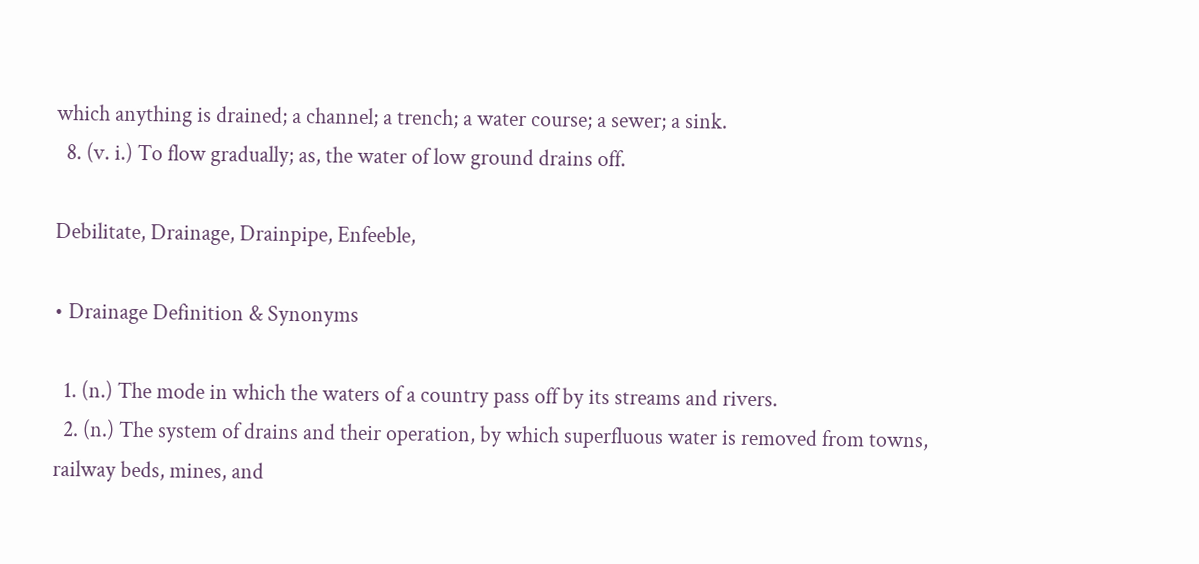which anything is drained; a channel; a trench; a water course; a sewer; a sink.
  8. (v. i.) To flow gradually; as, the water of low ground drains off.

Debilitate, Drainage, Drainpipe, Enfeeble,

• Drainage Definition & Synonyms

  1. (n.) The mode in which the waters of a country pass off by its streams and rivers.
  2. (n.) The system of drains and their operation, by which superfluous water is removed from towns, railway beds, mines, and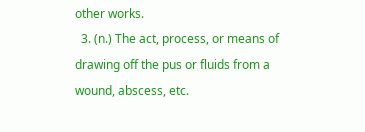other works.
  3. (n.) The act, process, or means of drawing off the pus or fluids from a wound, abscess, etc.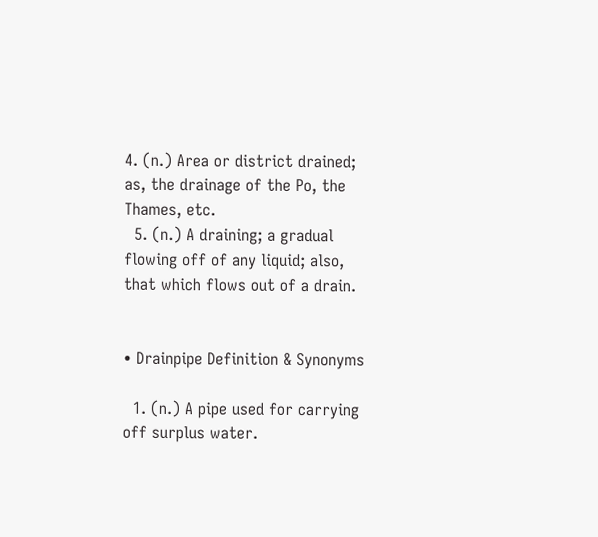4. (n.) Area or district drained; as, the drainage of the Po, the Thames, etc.
  5. (n.) A draining; a gradual flowing off of any liquid; also, that which flows out of a drain.


• Drainpipe Definition & Synonyms

  1. (n.) A pipe used for carrying off surplus water.